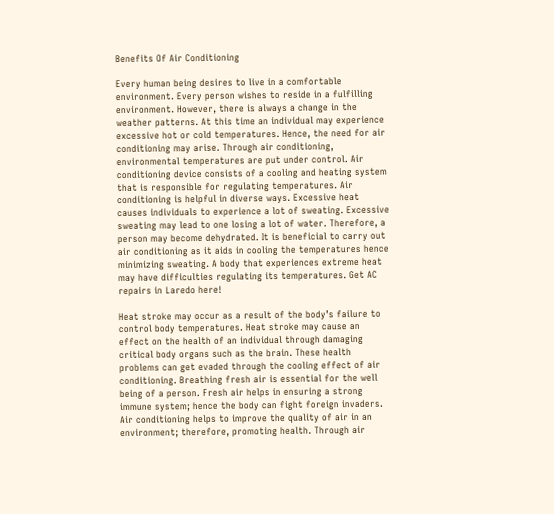Benefits Of Air Conditioning

Every human being desires to live in a comfortable environment. Every person wishes to reside in a fulfilling environment. However, there is always a change in the weather patterns. At this time an individual may experience excessive hot or cold temperatures. Hence, the need for air conditioning may arise. Through air conditioning, environmental temperatures are put under control. Air conditioning device consists of a cooling and heating system that is responsible for regulating temperatures. Air conditioning is helpful in diverse ways. Excessive heat causes individuals to experience a lot of sweating. Excessive sweating may lead to one losing a lot of water. Therefore, a person may become dehydrated. It is beneficial to carry out air conditioning as it aids in cooling the temperatures hence minimizing sweating. A body that experiences extreme heat may have difficulties regulating its temperatures. Get AC repairs in Laredo here!

Heat stroke may occur as a result of the body’s failure to control body temperatures. Heat stroke may cause an effect on the health of an individual through damaging critical body organs such as the brain. These health problems can get evaded through the cooling effect of air conditioning. Breathing fresh air is essential for the well being of a person. Fresh air helps in ensuring a strong immune system; hence the body can fight foreign invaders. Air conditioning helps to improve the quality of air in an environment; therefore, promoting health. Through air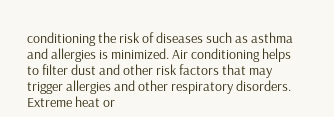conditioning the risk of diseases such as asthma and allergies is minimized. Air conditioning helps to filter dust and other risk factors that may trigger allergies and other respiratory disorders. Extreme heat or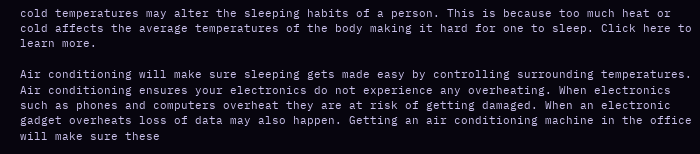cold temperatures may alter the sleeping habits of a person. This is because too much heat or cold affects the average temperatures of the body making it hard for one to sleep. Click here to learn more.

Air conditioning will make sure sleeping gets made easy by controlling surrounding temperatures. Air conditioning ensures your electronics do not experience any overheating. When electronics such as phones and computers overheat they are at risk of getting damaged. When an electronic gadget overheats loss of data may also happen. Getting an air conditioning machine in the office will make sure these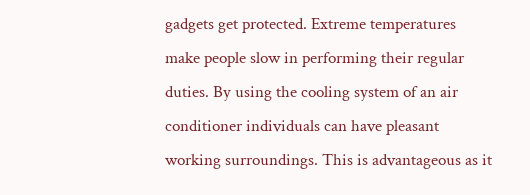gadgets get protected. Extreme temperatures make people slow in performing their regular duties. By using the cooling system of an air conditioner individuals can have pleasant working surroundings. This is advantageous as it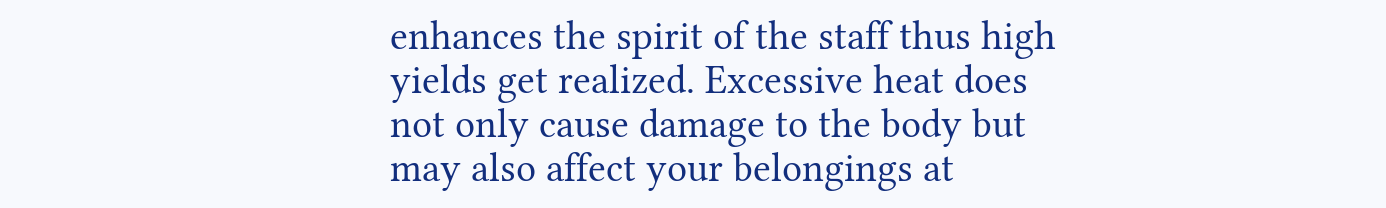enhances the spirit of the staff thus high yields get realized. Excessive heat does not only cause damage to the body but may also affect your belongings at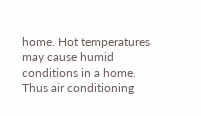home. Hot temperatures may cause humid conditions in a home. Thus air conditioning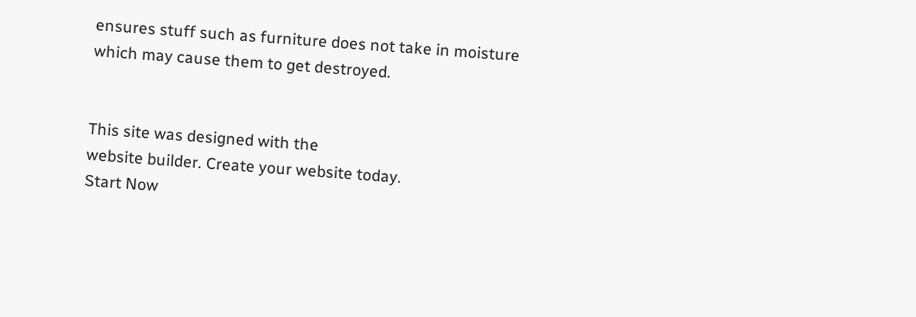ensures stuff such as furniture does not take in moisture which may cause them to get destroyed.


This site was designed with the
website builder. Create your website today.
Start Now